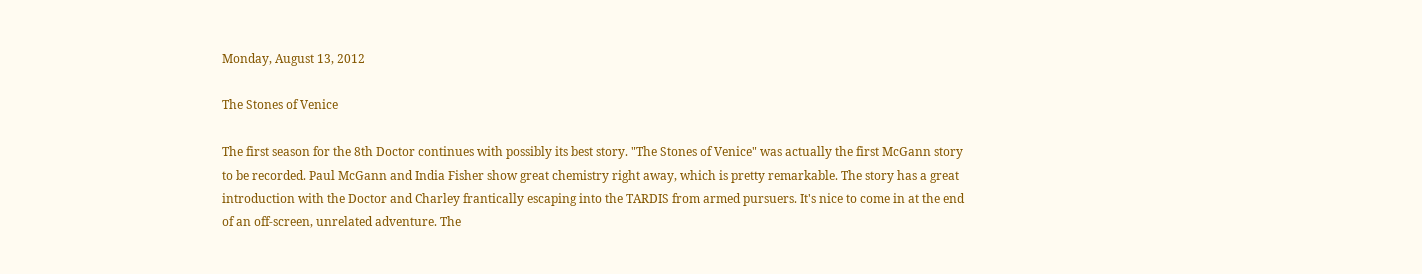Monday, August 13, 2012

The Stones of Venice

The first season for the 8th Doctor continues with possibly its best story. "The Stones of Venice" was actually the first McGann story to be recorded. Paul McGann and India Fisher show great chemistry right away, which is pretty remarkable. The story has a great introduction with the Doctor and Charley frantically escaping into the TARDIS from armed pursuers. It's nice to come in at the end of an off-screen, unrelated adventure. The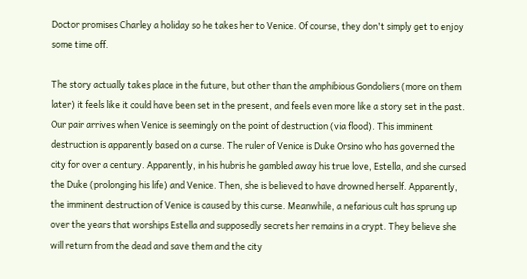Doctor promises Charley a holiday so he takes her to Venice. Of course, they don't simply get to enjoy some time off.

The story actually takes place in the future, but other than the amphibious Gondoliers (more on them later) it feels like it could have been set in the present, and feels even more like a story set in the past. Our pair arrives when Venice is seemingly on the point of destruction (via flood). This imminent destruction is apparently based on a curse. The ruler of Venice is Duke Orsino who has governed the city for over a century. Apparently, in his hubris he gambled away his true love, Estella, and she cursed the Duke (prolonging his life) and Venice. Then, she is believed to have drowned herself. Apparently, the imminent destruction of Venice is caused by this curse. Meanwhile, a nefarious cult has sprung up over the years that worships Estella and supposedly secrets her remains in a crypt. They believe she will return from the dead and save them and the city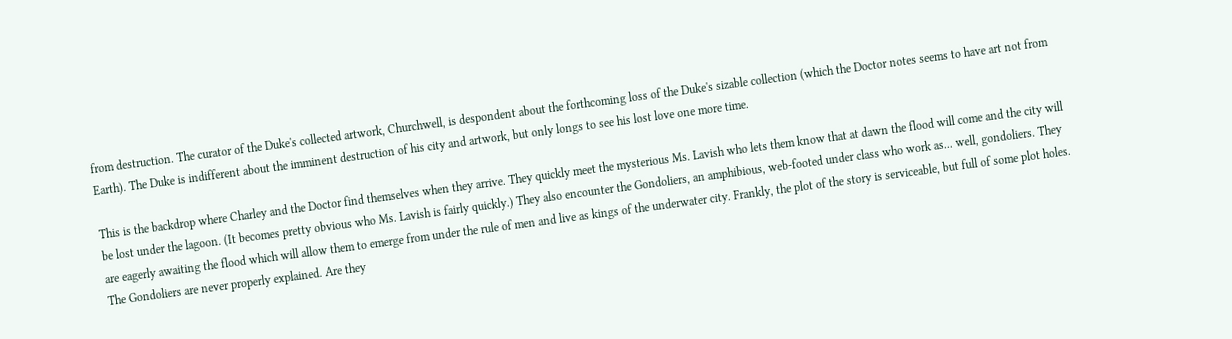from destruction. The curator of the Duke's collected artwork, Churchwell, is despondent about the forthcoming loss of the Duke's sizable collection (which the Doctor notes seems to have art not from Earth). The Duke is indifferent about the imminent destruction of his city and artwork, but only longs to see his lost love one more time.

This is the backdrop where Charley and the Doctor find themselves when they arrive. They quickly meet the mysterious Ms. Lavish who lets them know that at dawn the flood will come and the city will be lost under the lagoon. (It becomes pretty obvious who Ms. Lavish is fairly quickly.) They also encounter the Gondoliers, an amphibious, web-footed under class who work as... well, gondoliers. They are eagerly awaiting the flood which will allow them to emerge from under the rule of men and live as kings of the underwater city. Frankly, the plot of the story is serviceable, but full of some plot holes. The Gondoliers are never properly explained. Are they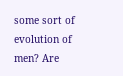some sort of evolution of men? Are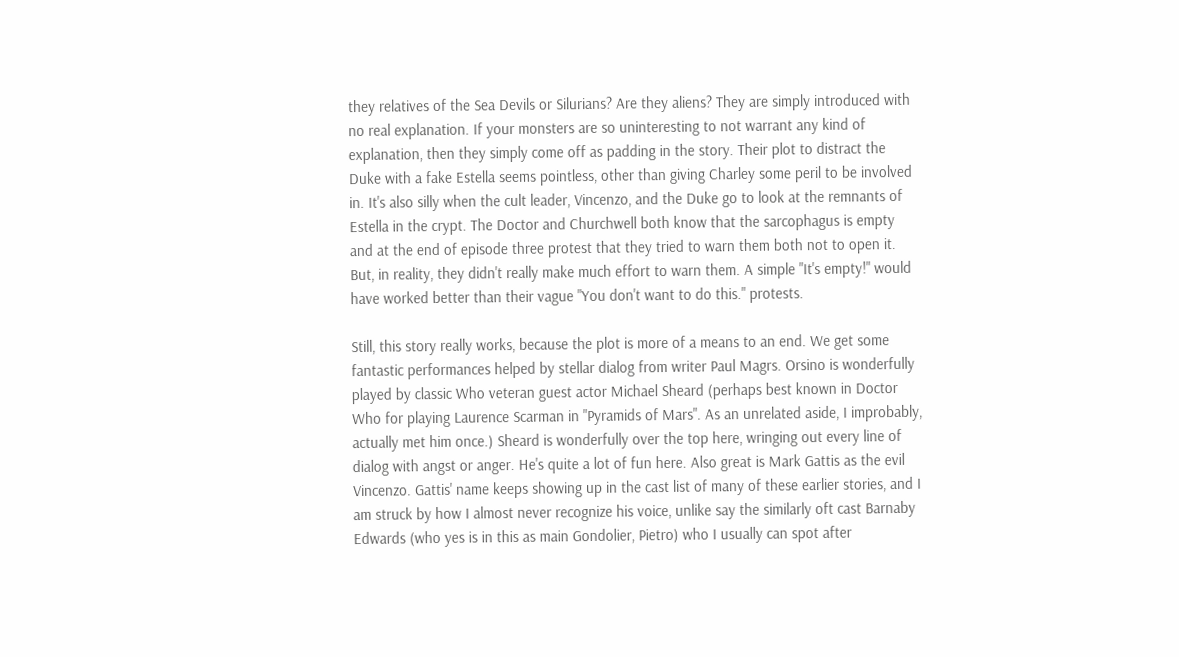they relatives of the Sea Devils or Silurians? Are they aliens? They are simply introduced with no real explanation. If your monsters are so uninteresting to not warrant any kind of explanation, then they simply come off as padding in the story. Their plot to distract the Duke with a fake Estella seems pointless, other than giving Charley some peril to be involved in. It's also silly when the cult leader, Vincenzo, and the Duke go to look at the remnants of Estella in the crypt. The Doctor and Churchwell both know that the sarcophagus is empty and at the end of episode three protest that they tried to warn them both not to open it. But, in reality, they didn't really make much effort to warn them. A simple "It's empty!" would have worked better than their vague "You don't want to do this." protests.

Still, this story really works, because the plot is more of a means to an end. We get some fantastic performances helped by stellar dialog from writer Paul Magrs. Orsino is wonderfully played by classic Who veteran guest actor Michael Sheard (perhaps best known in Doctor Who for playing Laurence Scarman in "Pyramids of Mars". As an unrelated aside, I improbably, actually met him once.) Sheard is wonderfully over the top here, wringing out every line of dialog with angst or anger. He's quite a lot of fun here. Also great is Mark Gattis as the evil Vincenzo. Gattis' name keeps showing up in the cast list of many of these earlier stories, and I am struck by how I almost never recognize his voice, unlike say the similarly oft cast Barnaby Edwards (who yes is in this as main Gondolier, Pietro) who I usually can spot after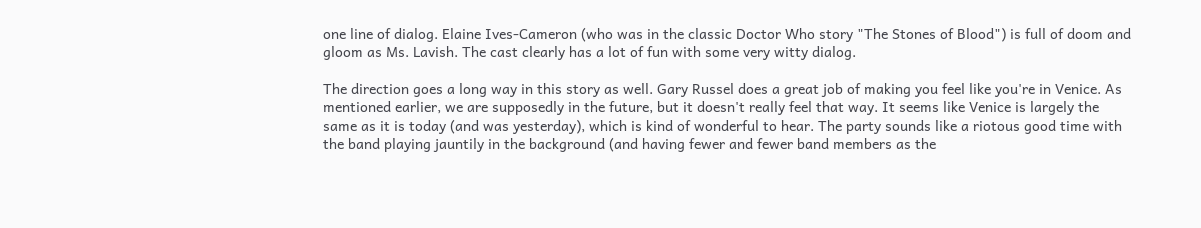one line of dialog. Elaine Ives-Cameron (who was in the classic Doctor Who story "The Stones of Blood") is full of doom and gloom as Ms. Lavish. The cast clearly has a lot of fun with some very witty dialog.

The direction goes a long way in this story as well. Gary Russel does a great job of making you feel like you're in Venice. As mentioned earlier, we are supposedly in the future, but it doesn't really feel that way. It seems like Venice is largely the same as it is today (and was yesterday), which is kind of wonderful to hear. The party sounds like a riotous good time with the band playing jauntily in the background (and having fewer and fewer band members as the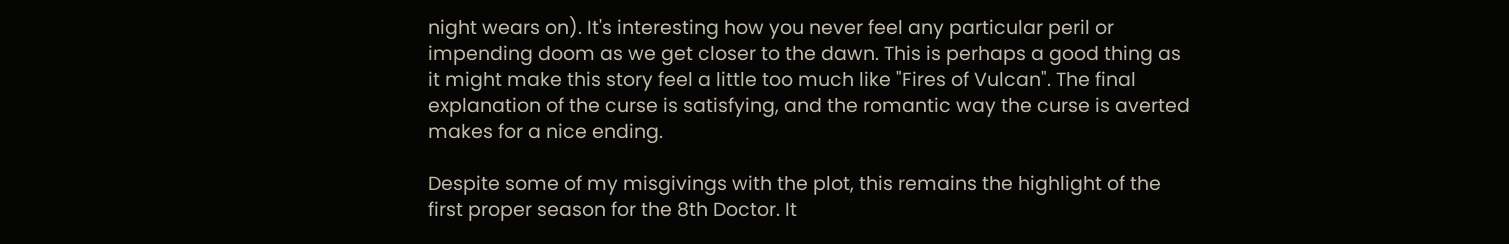night wears on). It's interesting how you never feel any particular peril or impending doom as we get closer to the dawn. This is perhaps a good thing as it might make this story feel a little too much like "Fires of Vulcan". The final explanation of the curse is satisfying, and the romantic way the curse is averted makes for a nice ending.

Despite some of my misgivings with the plot, this remains the highlight of the first proper season for the 8th Doctor. It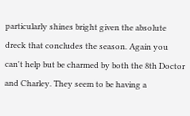particularly shines bright given the absolute dreck that concludes the season. Again you can't help but be charmed by both the 8th Doctor and Charley. They seem to be having a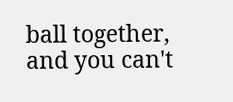ball together, and you can't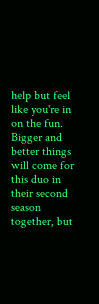help but feel like you're in on the fun. Bigger and better things will come for this duo in their second season together, but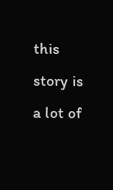this story is a lot of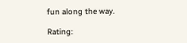fun along the way.

Rating: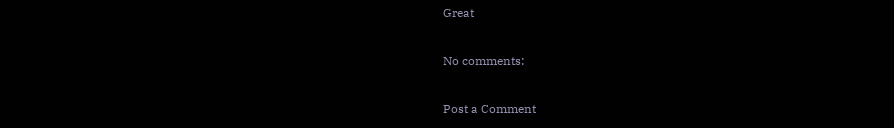Great

No comments:

Post a Comment